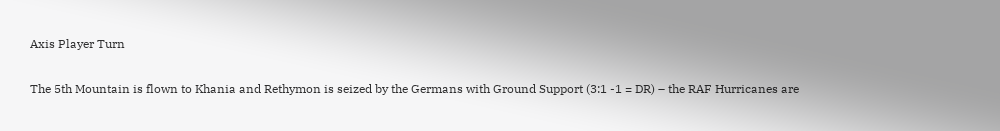Axis Player Turn

The 5th Mountain is flown to Khania and Rethymon is seized by the Germans with Ground Support (3:1 -1 = DR) – the RAF Hurricanes are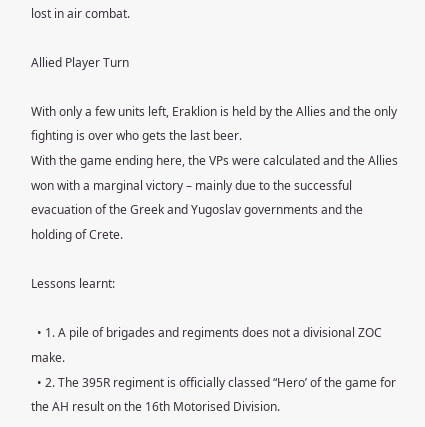lost in air combat.

Allied Player Turn

With only a few units left, Eraklion is held by the Allies and the only fighting is over who gets the last beer.
With the game ending here, the VPs were calculated and the Allies won with a marginal victory – mainly due to the successful evacuation of the Greek and Yugoslav governments and the holding of Crete.

Lessons learnt:

  • 1. A pile of brigades and regiments does not a divisional ZOC make.
  • 2. The 395R regiment is officially classed “Hero’ of the game for the AH result on the 16th Motorised Division.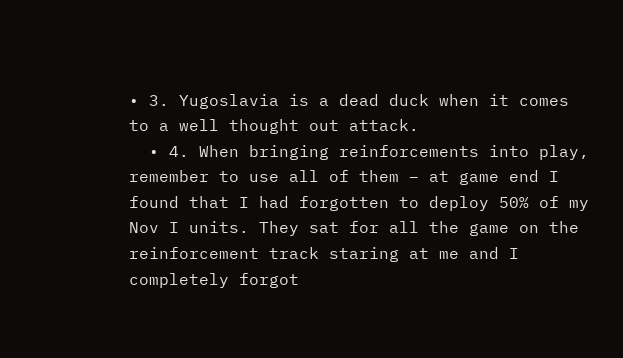• 3. Yugoslavia is a dead duck when it comes to a well thought out attack.
  • 4. When bringing reinforcements into play, remember to use all of them – at game end I found that I had forgotten to deploy 50% of my Nov I units. They sat for all the game on the reinforcement track staring at me and I completely forgot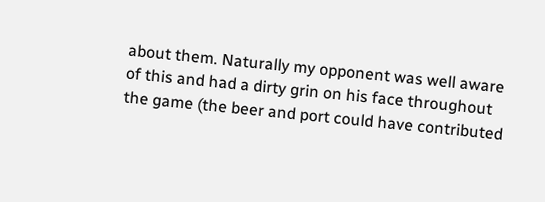about them. Naturally my opponent was well aware of this and had a dirty grin on his face throughout the game (the beer and port could have contributed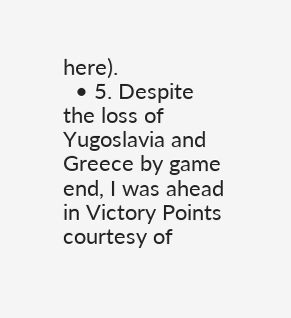here).
  • 5. Despite the loss of Yugoslavia and Greece by game end, I was ahead in Victory Points courtesy of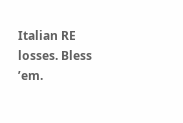Italian RE losses. Bless ’em.